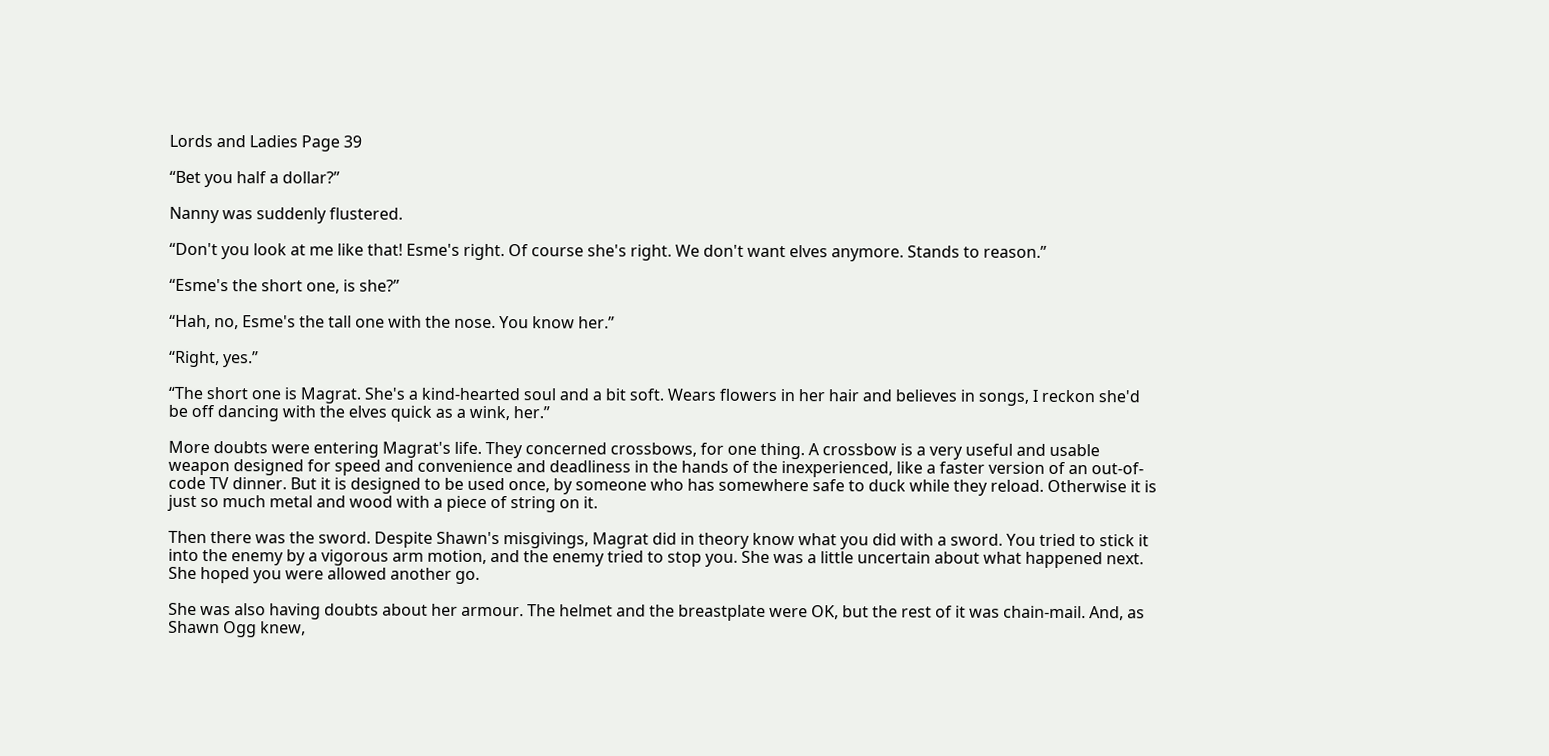Lords and Ladies Page 39

“Bet you half a dollar?”

Nanny was suddenly flustered.

“Don't you look at me like that! Esme's right. Of course she's right. We don't want elves anymore. Stands to reason.”

“Esme's the short one, is she?”

“Hah, no, Esme's the tall one with the nose. You know her.”

“Right, yes.”

“The short one is Magrat. She's a kind-hearted soul and a bit soft. Wears flowers in her hair and believes in songs, I reckon she'd be off dancing with the elves quick as a wink, her.”

More doubts were entering Magrat's life. They concerned crossbows, for one thing. A crossbow is a very useful and usable weapon designed for speed and convenience and deadliness in the hands of the inexperienced, like a faster version of an out-of-code TV dinner. But it is designed to be used once, by someone who has somewhere safe to duck while they reload. Otherwise it is just so much metal and wood with a piece of string on it.

Then there was the sword. Despite Shawn's misgivings, Magrat did in theory know what you did with a sword. You tried to stick it into the enemy by a vigorous arm motion, and the enemy tried to stop you. She was a little uncertain about what happened next. She hoped you were allowed another go.

She was also having doubts about her armour. The helmet and the breastplate were OK, but the rest of it was chain-mail. And, as Shawn Ogg knew,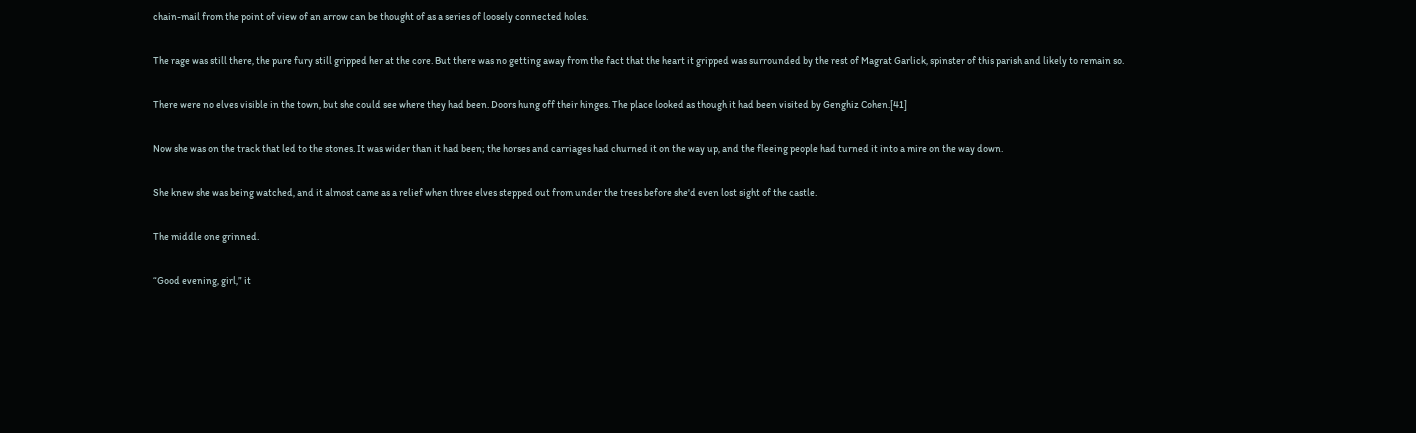chain-mail from the point of view of an arrow can be thought of as a series of loosely connected holes.

The rage was still there, the pure fury still gripped her at the core. But there was no getting away from the fact that the heart it gripped was surrounded by the rest of Magrat Garlick, spinster of this parish and likely to remain so.

There were no elves visible in the town, but she could see where they had been. Doors hung off their hinges. The place looked as though it had been visited by Genghiz Cohen.[41]

Now she was on the track that led to the stones. It was wider than it had been; the horses and carriages had churned it on the way up, and the fleeing people had turned it into a mire on the way down.

She knew she was being watched, and it almost came as a relief when three elves stepped out from under the trees before she'd even lost sight of the castle.

The middle one grinned.

“Good evening, girl,” it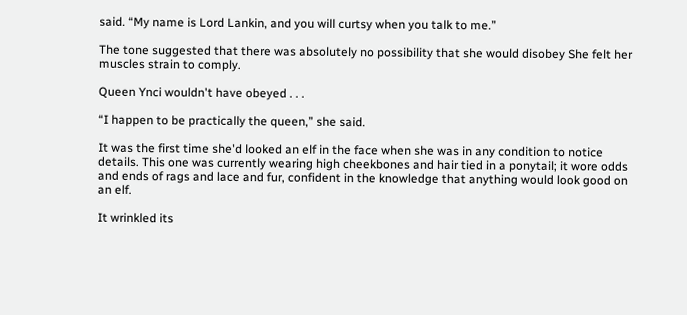said. “My name is Lord Lankin, and you will curtsy when you talk to me.”

The tone suggested that there was absolutely no possibility that she would disobey She felt her muscles strain to comply.

Queen Ynci wouldn't have obeyed . . .

“I happen to be practically the queen,” she said.

It was the first time she'd looked an elf in the face when she was in any condition to notice details. This one was currently wearing high cheekbones and hair tied in a ponytail; it wore odds and ends of rags and lace and fur, confident in the knowledge that anything would look good on an elf.

It wrinkled its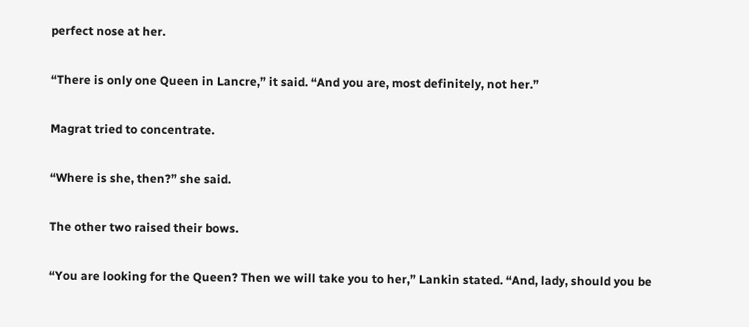perfect nose at her.

“There is only one Queen in Lancre,” it said. “And you are, most definitely, not her.”

Magrat tried to concentrate.

“Where is she, then?” she said.

The other two raised their bows.

“You are looking for the Queen? Then we will take you to her,” Lankin stated. “And, lady, should you be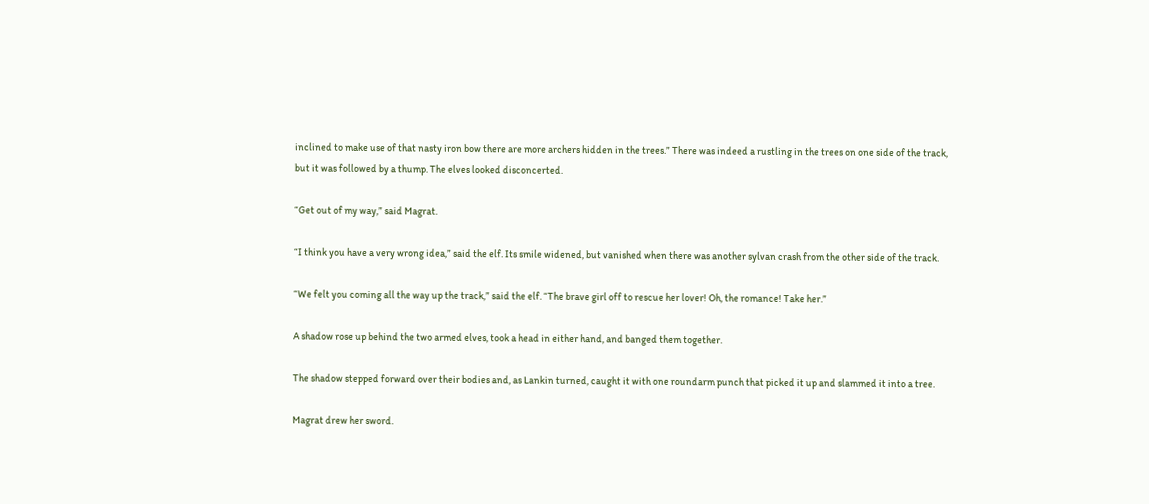inclined to make use of that nasty iron bow there are more archers hidden in the trees.” There was indeed a rustling in the trees on one side of the track, but it was followed by a thump. The elves looked disconcerted.

“Get out of my way,” said Magrat.

“I think you have a very wrong idea,” said the elf. Its smile widened, but vanished when there was another sylvan crash from the other side of the track.

“We felt you coming all the way up the track,” said the elf. “The brave girl off to rescue her lover! Oh, the romance! Take her.”

A shadow rose up behind the two armed elves, took a head in either hand, and banged them together.

The shadow stepped forward over their bodies and, as Lankin turned, caught it with one roundarm punch that picked it up and slammed it into a tree.

Magrat drew her sword.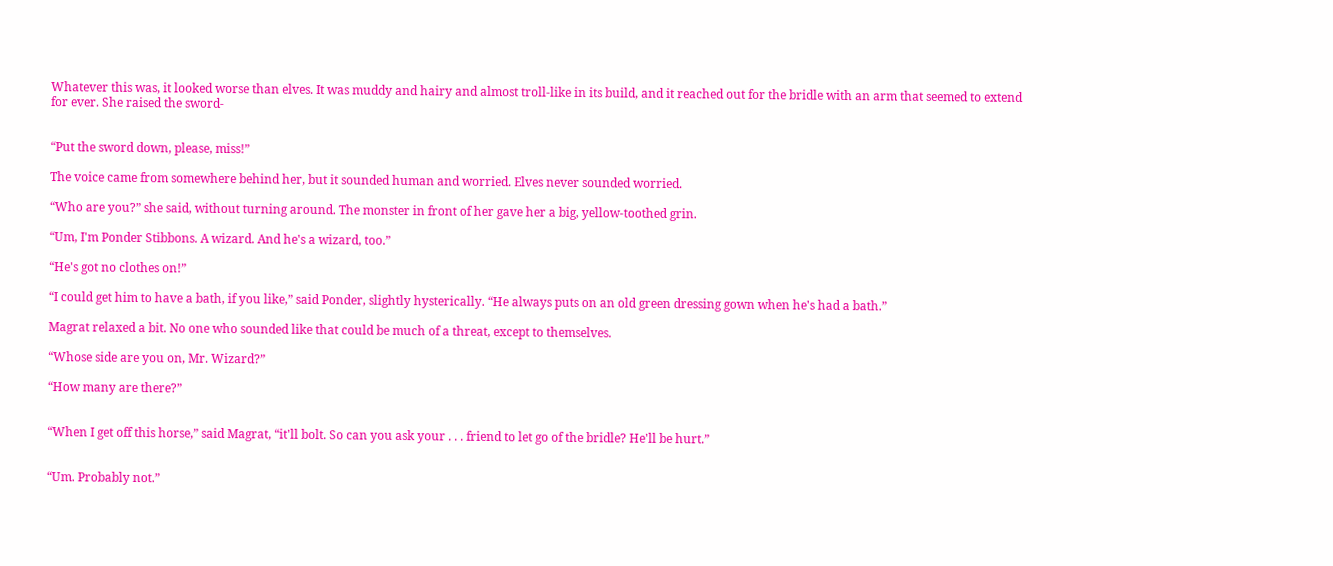Whatever this was, it looked worse than elves. It was muddy and hairy and almost troll-like in its build, and it reached out for the bridle with an arm that seemed to extend for ever. She raised the sword-


“Put the sword down, please, miss!”

The voice came from somewhere behind her, but it sounded human and worried. Elves never sounded worried.

“Who are you?” she said, without turning around. The monster in front of her gave her a big, yellow-toothed grin.

“Um, I'm Ponder Stibbons. A wizard. And he's a wizard, too.”

“He's got no clothes on!”

“I could get him to have a bath, if you like,” said Ponder, slightly hysterically. “He always puts on an old green dressing gown when he's had a bath.”

Magrat relaxed a bit. No one who sounded like that could be much of a threat, except to themselves.

“Whose side are you on, Mr. Wizard?”

“How many are there?”


“When I get off this horse,” said Magrat, “it'll bolt. So can you ask your . . . friend to let go of the bridle? He'll be hurt.”


“Um. Probably not.”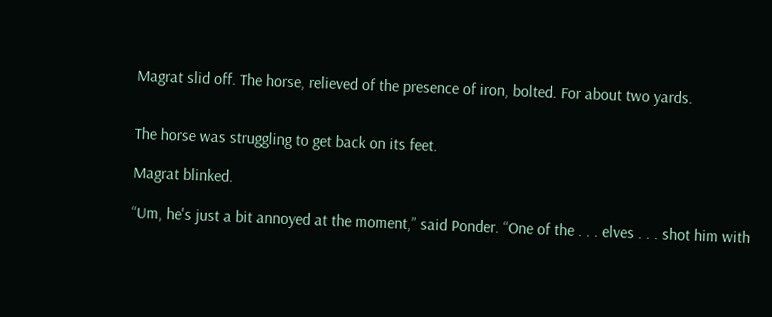Magrat slid off. The horse, relieved of the presence of iron, bolted. For about two yards.


The horse was struggling to get back on its feet.

Magrat blinked.

“Um, he's just a bit annoyed at the moment,” said Ponder. “One of the . . . elves . . . shot him with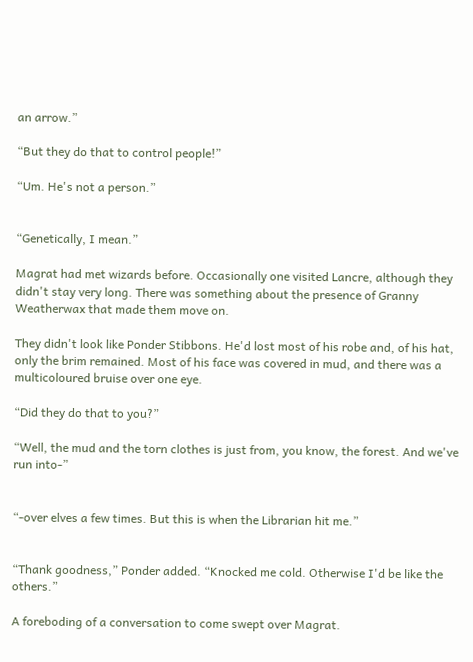an arrow.”

“But they do that to control people!”

“Um. He's not a person.”


“Genetically, I mean.”

Magrat had met wizards before. Occasionally one visited Lancre, although they didn't stay very long. There was something about the presence of Granny Weatherwax that made them move on.

They didn't look like Ponder Stibbons. He'd lost most of his robe and, of his hat, only the brim remained. Most of his face was covered in mud, and there was a multicoloured bruise over one eye.

“Did they do that to you?”

“Well, the mud and the torn clothes is just from, you know, the forest. And we've run into-”


“-over elves a few times. But this is when the Librarian hit me.”


“Thank goodness,” Ponder added. “Knocked me cold. Otherwise I'd be like the others.”

A foreboding of a conversation to come swept over Magrat.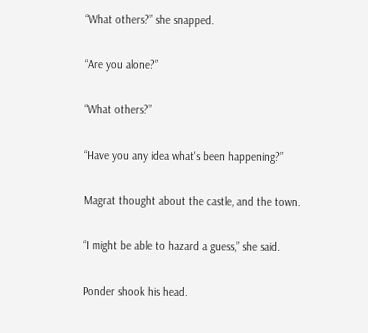“What others?” she snapped.

“Are you alone?”

“What others?”

“Have you any idea what's been happening?”

Magrat thought about the castle, and the town.

“I might be able to hazard a guess,” she said.

Ponder shook his head.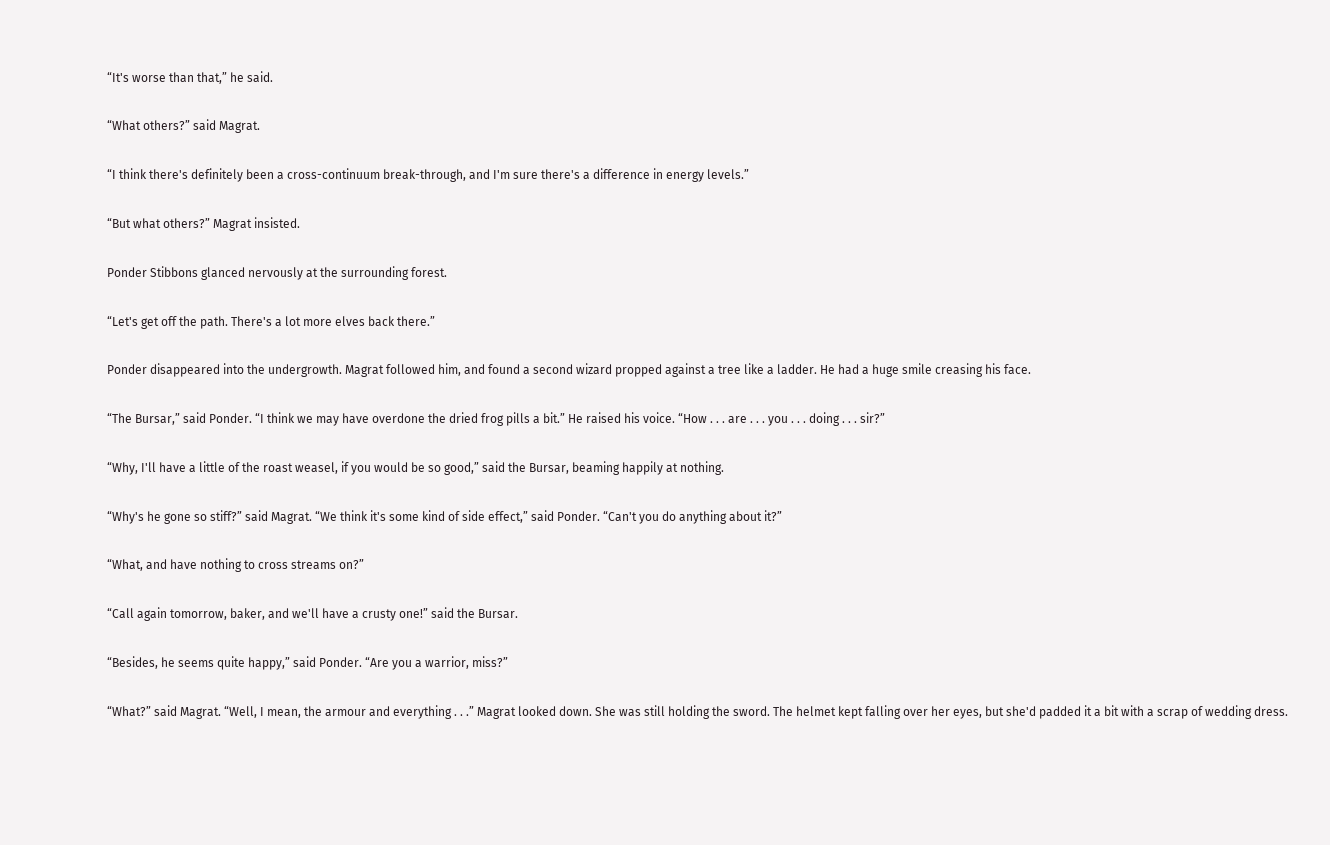“It's worse than that,” he said.

“What others?” said Magrat.

“I think there's definitely been a cross-continuum break-through, and I'm sure there's a difference in energy levels.”

“But what others?” Magrat insisted.

Ponder Stibbons glanced nervously at the surrounding forest.

“Let's get off the path. There's a lot more elves back there.”

Ponder disappeared into the undergrowth. Magrat followed him, and found a second wizard propped against a tree like a ladder. He had a huge smile creasing his face.

“The Bursar,” said Ponder. “I think we may have overdone the dried frog pills a bit.” He raised his voice. “How . . . are . . . you . . . doing . . . sir?”

“Why, I'll have a little of the roast weasel, if you would be so good,” said the Bursar, beaming happily at nothing.

“Why's he gone so stiff?” said Magrat. “We think it's some kind of side effect,” said Ponder. “Can't you do anything about it?”

“What, and have nothing to cross streams on?”

“Call again tomorrow, baker, and we'll have a crusty one!” said the Bursar.

“Besides, he seems quite happy,” said Ponder. “Are you a warrior, miss?”

“What?” said Magrat. “Well, I mean, the armour and everything . . .” Magrat looked down. She was still holding the sword. The helmet kept falling over her eyes, but she'd padded it a bit with a scrap of wedding dress.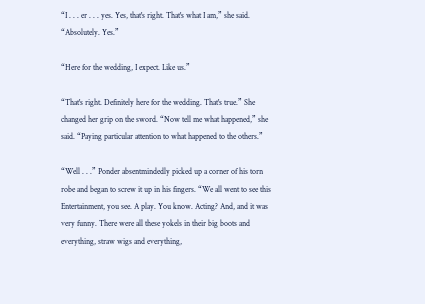“I . . . er . . . yes. Yes, that's right. That's what I am,” she said. “Absolutely. Yes.”

“Here for the wedding, I expect. Like us.”

“That's right. Definitely here for the wedding. That's true.” She changed her grip on the sword. “Now tell me what happened,” she said. “Paying particular attention to what happened to the others.”

“Well . . .” Ponder absentmindedly picked up a corner of his torn robe and began to screw it up in his fingers. “We all went to see this Entertainment, you see. A play. You know. Acting? And, and it was very funny. There were all these yokels in their big boots and everything, straw wigs and everything,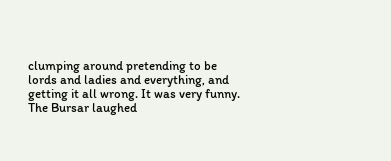clumping around pretending to be lords and ladies and everything, and getting it all wrong. It was very funny. The Bursar laughed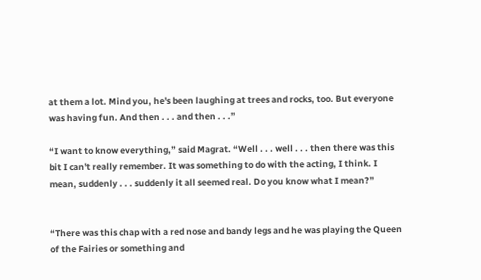at them a lot. Mind you, he's been laughing at trees and rocks, too. But everyone was having fun. And then . . . and then . . .”

“I want to know everything,” said Magrat. “Well . . . well . . . then there was this bit I can't really remember. It was something to do with the acting, I think. I mean, suddenly . . . suddenly it all seemed real. Do you know what I mean?”


“There was this chap with a red nose and bandy legs and he was playing the Queen of the Fairies or something and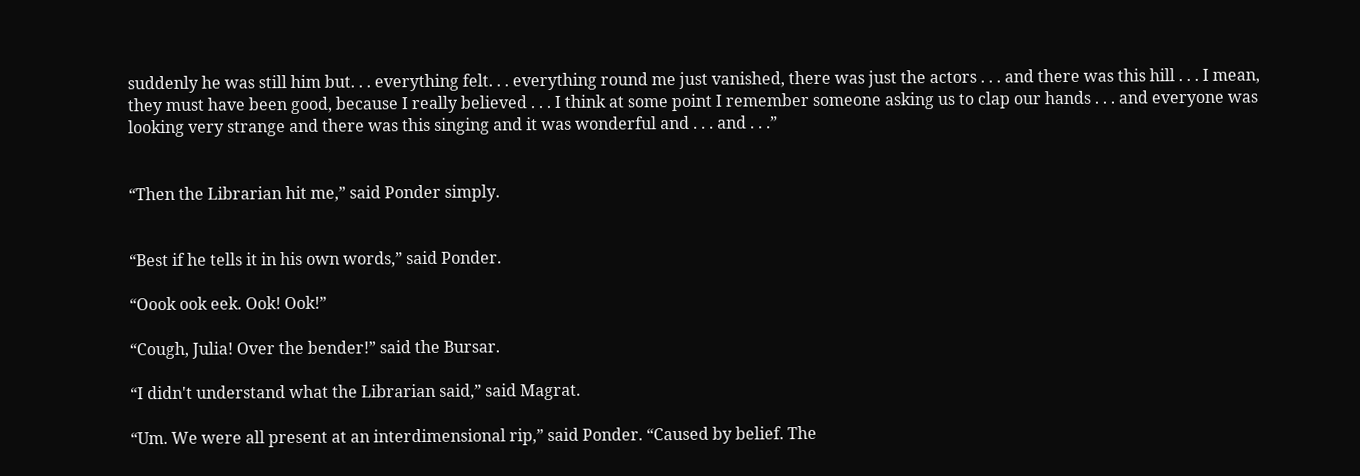suddenly he was still him but. . . everything felt. . . everything round me just vanished, there was just the actors . . . and there was this hill . . . I mean, they must have been good, because I really believed . . . I think at some point I remember someone asking us to clap our hands . . . and everyone was looking very strange and there was this singing and it was wonderful and . . . and . . .”


“Then the Librarian hit me,” said Ponder simply.


“Best if he tells it in his own words,” said Ponder.

“Oook ook eek. Ook! Ook!”

“Cough, Julia! Over the bender!” said the Bursar.

“I didn't understand what the Librarian said,” said Magrat.

“Um. We were all present at an interdimensional rip,” said Ponder. “Caused by belief. The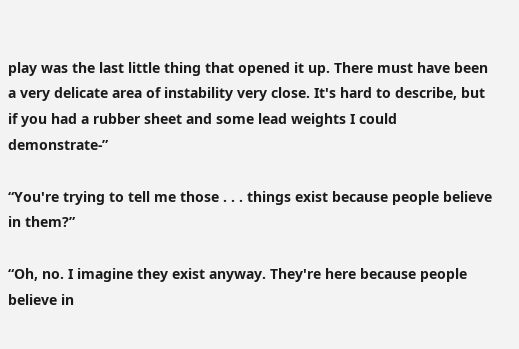play was the last little thing that opened it up. There must have been a very delicate area of instability very close. It's hard to describe, but if you had a rubber sheet and some lead weights I could demonstrate-”

“You're trying to tell me those . . . things exist because people believe in them?”

“Oh, no. I imagine they exist anyway. They're here because people believe in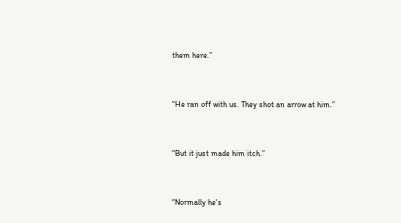them here.”


“He ran off with us. They shot an arrow at him.”


“But it just made him itch.”


“Normally he's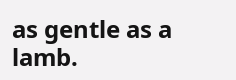as gentle as a lamb.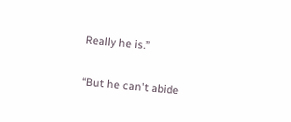Really he is.”


“But he can't abide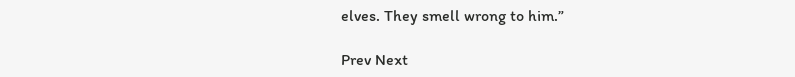elves. They smell wrong to him.”

Prev Next